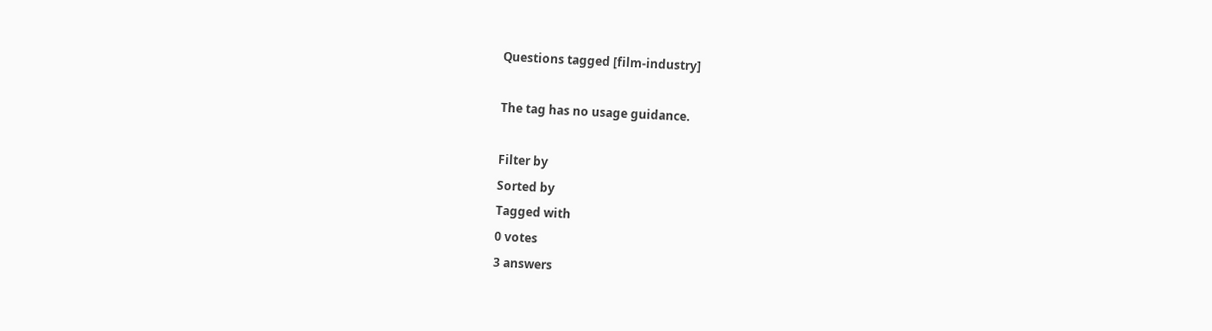Questions tagged [film-industry]

The tag has no usage guidance.

Filter by
Sorted by
Tagged with
0 votes
3 answers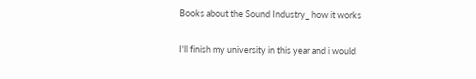Books about the Sound Industry_ how it works

I'll finish my university in this year and i would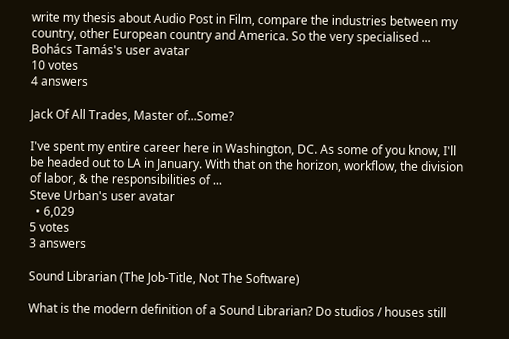write my thesis about Audio Post in Film, compare the industries between my country, other European country and America. So the very specialised ...
Bohács Tamás's user avatar
10 votes
4 answers

Jack Of All Trades, Master of...Some?

I've spent my entire career here in Washington, DC. As some of you know, I'll be headed out to LA in January. With that on the horizon, workflow, the division of labor, & the responsibilities of ...
Steve Urban's user avatar
  • 6,029
5 votes
3 answers

Sound Librarian (The Job-Title, Not The Software)

What is the modern definition of a Sound Librarian? Do studios / houses still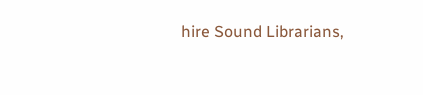hire Sound Librarians,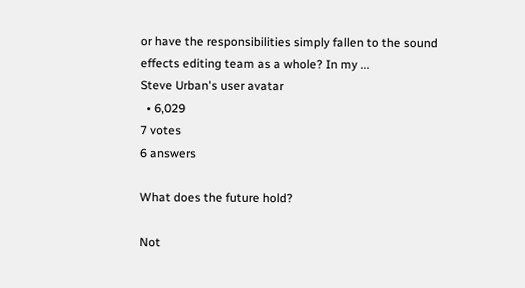or have the responsibilities simply fallen to the sound effects editing team as a whole? In my ...
Steve Urban's user avatar
  • 6,029
7 votes
6 answers

What does the future hold?

Not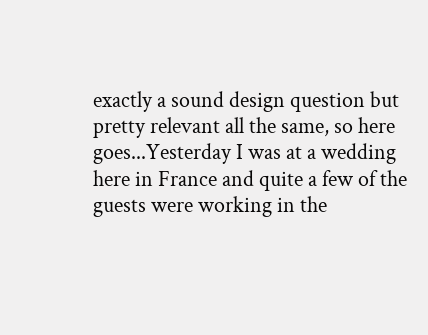exactly a sound design question but pretty relevant all the same, so here goes...Yesterday I was at a wedding here in France and quite a few of the guests were working in the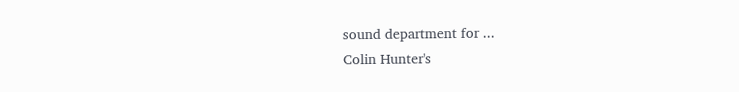sound department for ...
Colin Hunter's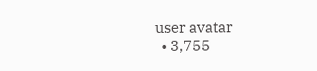user avatar
  • 3,755